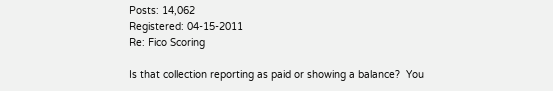Posts: 14,062
Registered: 04-15-2011
Re: Fico Scoring

Is that collection reporting as paid or showing a balance?  You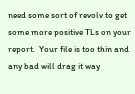need some sort of revolv to get some more positive TLs on your report.  Your file is too thin and any bad will drag it way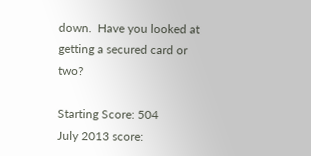down.  Have you looked at getting a secured card or two?

Starting Score: 504
July 2013 score: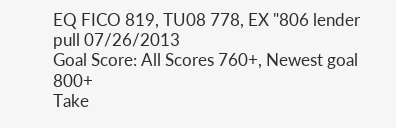EQ FICO 819, TU08 778, EX "806 lender pull 07/26/2013
Goal Score: All Scores 760+, Newest goal 800+
Take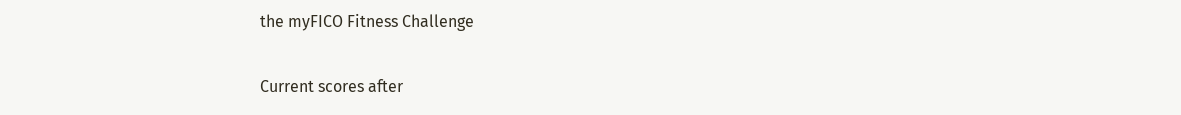the myFICO Fitness Challenge

Current scores after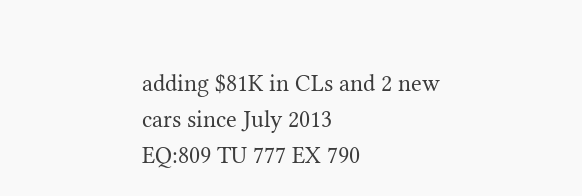adding $81K in CLs and 2 new cars since July 2013
EQ:809 TU 777 EX 790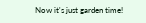Now it's just garden time!